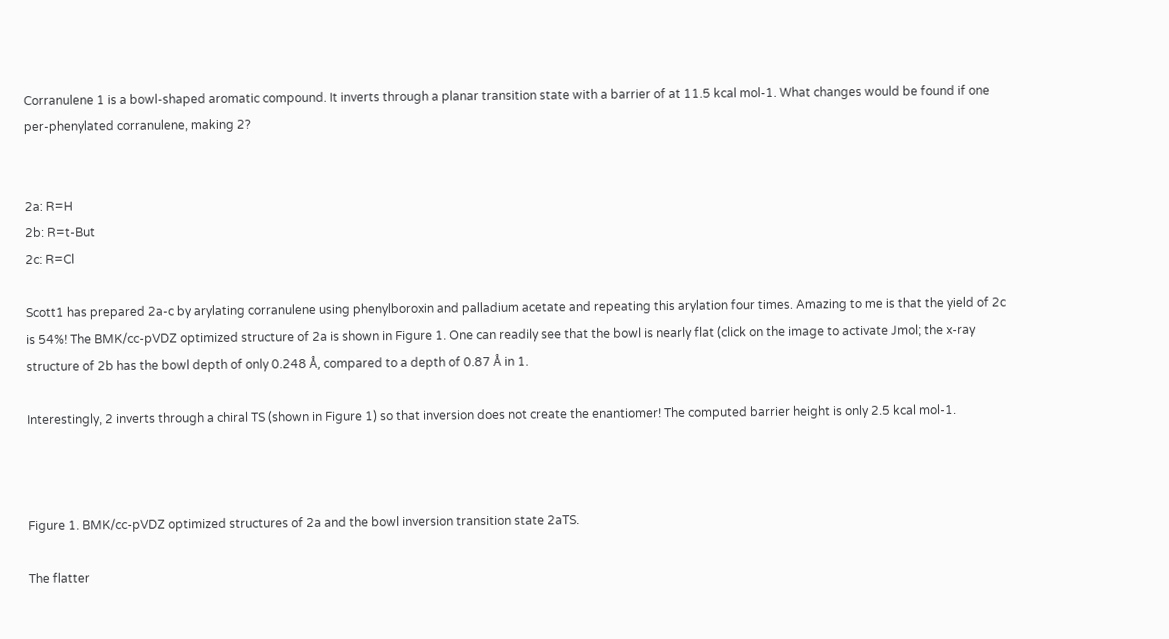Corranulene 1 is a bowl-shaped aromatic compound. It inverts through a planar transition state with a barrier of at 11.5 kcal mol-1. What changes would be found if one per-phenylated corranulene, making 2?


2a: R=H
2b: R=t-But
2c: R=Cl

Scott1 has prepared 2a-c by arylating corranulene using phenylboroxin and palladium acetate and repeating this arylation four times. Amazing to me is that the yield of 2c is 54%! The BMK/cc-pVDZ optimized structure of 2a is shown in Figure 1. One can readily see that the bowl is nearly flat (click on the image to activate Jmol; the x-ray structure of 2b has the bowl depth of only 0.248 Å, compared to a depth of 0.87 Å in 1.

Interestingly, 2 inverts through a chiral TS (shown in Figure 1) so that inversion does not create the enantiomer! The computed barrier height is only 2.5 kcal mol-1.



Figure 1. BMK/cc-pVDZ optimized structures of 2a and the bowl inversion transition state 2aTS.

The flatter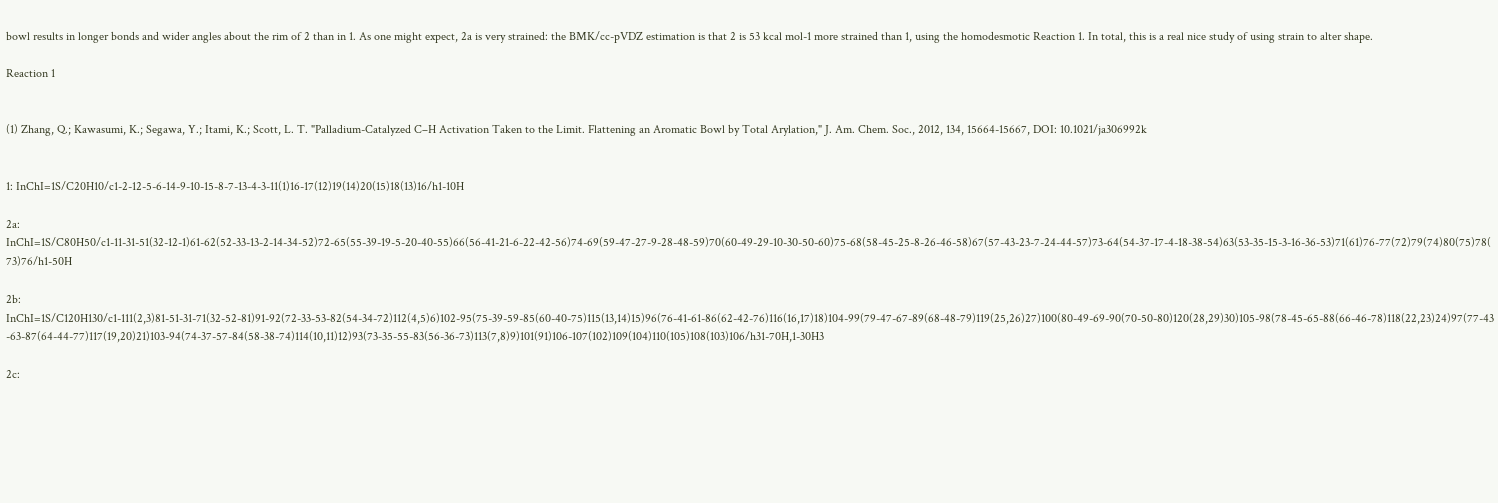bowl results in longer bonds and wider angles about the rim of 2 than in 1. As one might expect, 2a is very strained: the BMK/cc-pVDZ estimation is that 2 is 53 kcal mol-1 more strained than 1, using the homodesmotic Reaction 1. In total, this is a real nice study of using strain to alter shape.

Reaction 1


(1) Zhang, Q.; Kawasumi, K.; Segawa, Y.; Itami, K.; Scott, L. T. "Palladium-Catalyzed C–H Activation Taken to the Limit. Flattening an Aromatic Bowl by Total Arylation," J. Am. Chem. Soc., 2012, 134, 15664-15667, DOI: 10.1021/ja306992k


1: InChI=1S/C20H10/c1-2-12-5-6-14-9-10-15-8-7-13-4-3-11(1)16-17(12)19(14)20(15)18(13)16/h1-10H

2a: InChI=1S/C80H50/c1-11-31-51(32-12-1)61-62(52-33-13-2-14-34-52)72-65(55-39-19-5-20-40-55)66(56-41-21-6-22-42-56)74-69(59-47-27-9-28-48-59)70(60-49-29-10-30-50-60)75-68(58-45-25-8-26-46-58)67(57-43-23-7-24-44-57)73-64(54-37-17-4-18-38-54)63(53-35-15-3-16-36-53)71(61)76-77(72)79(74)80(75)78(73)76/h1-50H

2b: InChI=1S/C120H130/c1-111(2,3)81-51-31-71(32-52-81)91-92(72-33-53-82(54-34-72)112(4,5)6)102-95(75-39-59-85(60-40-75)115(13,14)15)96(76-41-61-86(62-42-76)116(16,17)18)104-99(79-47-67-89(68-48-79)119(25,26)27)100(80-49-69-90(70-50-80)120(28,29)30)105-98(78-45-65-88(66-46-78)118(22,23)24)97(77-43-63-87(64-44-77)117(19,20)21)103-94(74-37-57-84(58-38-74)114(10,11)12)93(73-35-55-83(56-36-73)113(7,8)9)101(91)106-107(102)109(104)110(105)108(103)106/h31-70H,1-30H3

2c: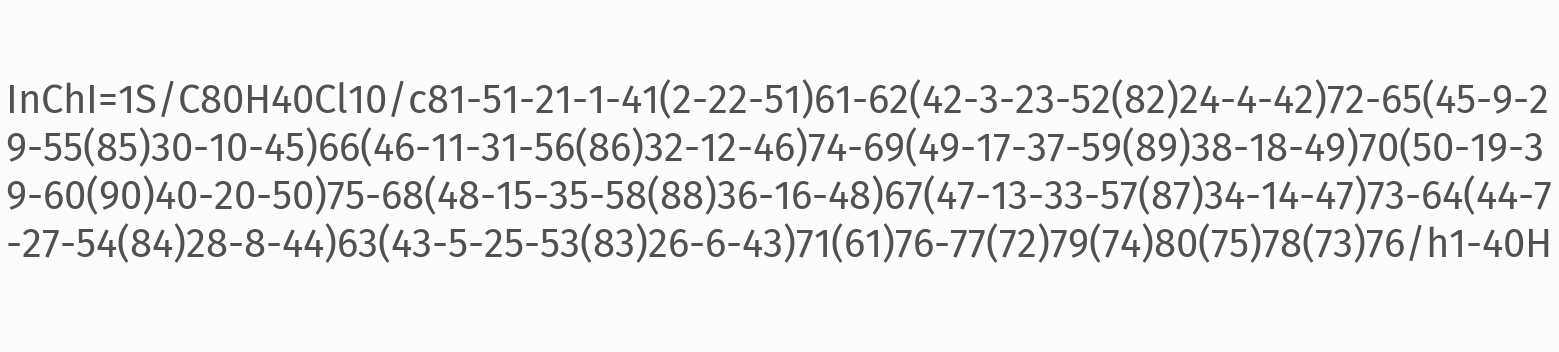InChI=1S/C80H40Cl10/c81-51-21-1-41(2-22-51)61-62(42-3-23-52(82)24-4-42)72-65(45-9-29-55(85)30-10-45)66(46-11-31-56(86)32-12-46)74-69(49-17-37-59(89)38-18-49)70(50-19-39-60(90)40-20-50)75-68(48-15-35-58(88)36-16-48)67(47-13-33-57(87)34-14-47)73-64(44-7-27-54(84)28-8-44)63(43-5-25-53(83)26-6-43)71(61)76-77(72)79(74)80(75)78(73)76/h1-40H